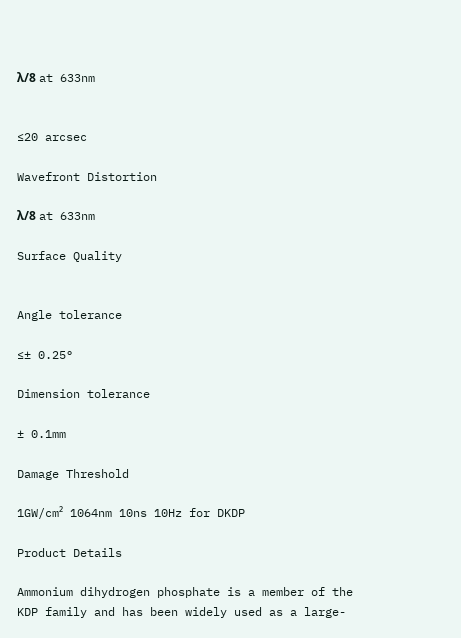λ/8 at 633nm


≤20 arcsec

Wavefront Distortion

λ/8 at 633nm

Surface Quality


Angle tolerance

≤± 0.25°

Dimension tolerance

± 0.1mm

Damage Threshold

1GW/cm² 1064nm 10ns 10Hz for DKDP

Product Details

Ammonium dihydrogen phosphate is a member of the KDP family and has been widely used as a large-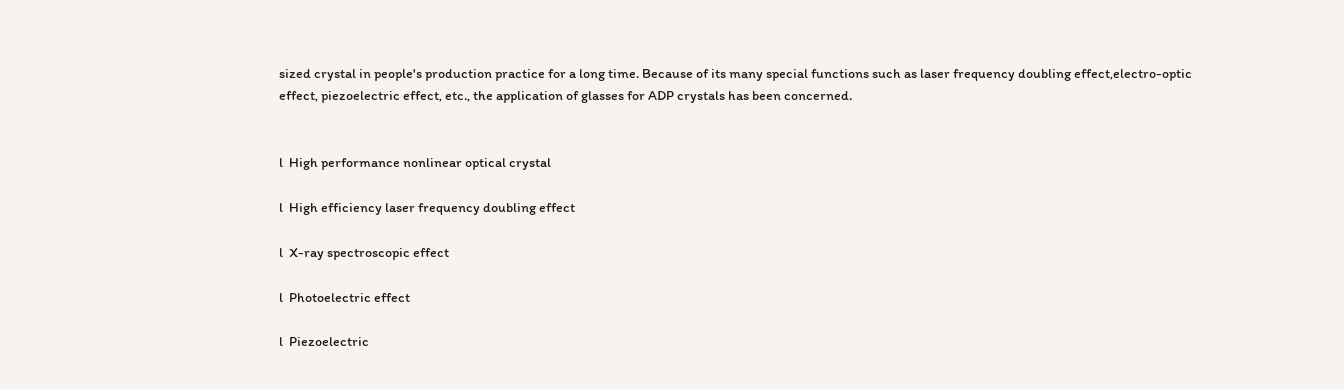sized crystal in people's production practice for a long time. Because of its many special functions such as laser frequency doubling effect,electro-optic effect, piezoelectric effect, etc., the application of glasses for ADP crystals has been concerned.


l  High performance nonlinear optical crystal

l  High efficiency laser frequency doubling effect

l  X-ray spectroscopic effect

l  Photoelectric effect

l  Piezoelectric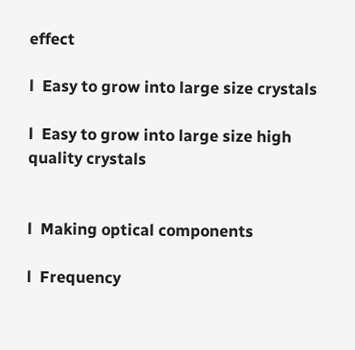effect

l  Easy to grow into large size crystals

l  Easy to grow into large size high quality crystals


l  Making optical components

l  Frequency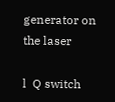generator on the laser

l  Q switch